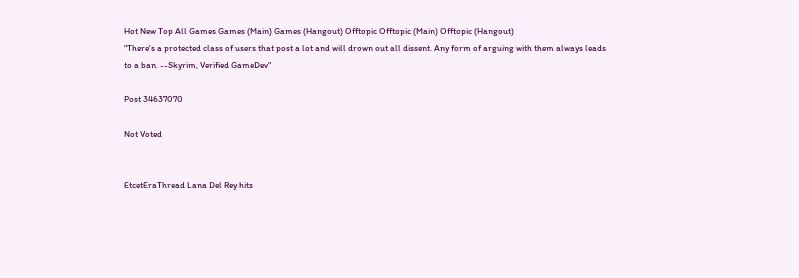Hot New Top All Games Games (Main) Games (Hangout) Offtopic Offtopic (Main) Offtopic (Hangout)
"There's a protected class of users that post a lot and will drown out all dissent. Any form of arguing with them always leads to a ban. --Skyrim, Verified GameDev"

Post 34637070

Not Voted


EtcetEraThread Lana Del Rey hits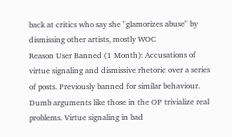back at critics who say she "glamorizes abuse" by dismissing other artists, mostly WOC
Reason User Banned (1 Month): Accusations of virtue signaling and dismissive rhetoric over a series of posts. Previously banned for similar behaviour.
Dumb arguments like those in the OP trivialize real problems. Virtue signaling in bad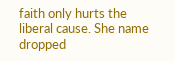faith only hurts the liberal cause. She name dropped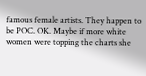famous female artists. They happen to be POC. OK. Maybe if more white women were topping the charts she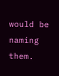would be naming them.